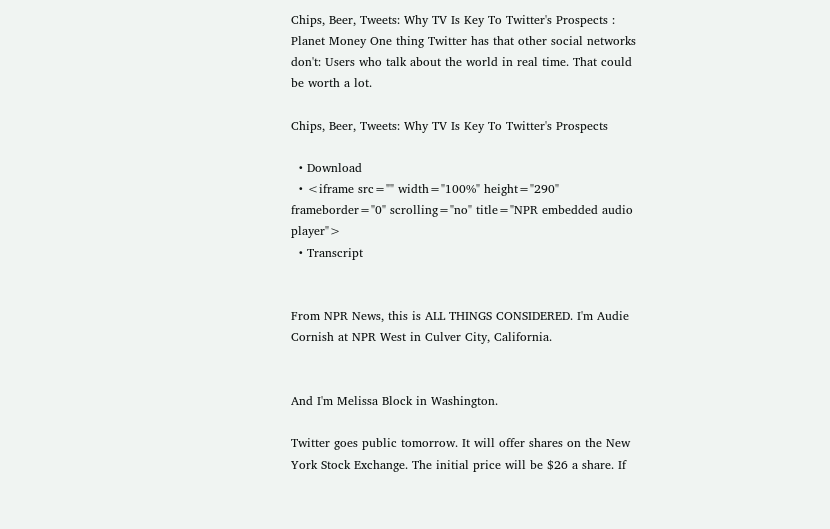Chips, Beer, Tweets: Why TV Is Key To Twitter's Prospects : Planet Money One thing Twitter has that other social networks don't: Users who talk about the world in real time. That could be worth a lot.

Chips, Beer, Tweets: Why TV Is Key To Twitter's Prospects

  • Download
  • <iframe src="" width="100%" height="290" frameborder="0" scrolling="no" title="NPR embedded audio player">
  • Transcript


From NPR News, this is ALL THINGS CONSIDERED. I'm Audie Cornish at NPR West in Culver City, California.


And I'm Melissa Block in Washington.

Twitter goes public tomorrow. It will offer shares on the New York Stock Exchange. The initial price will be $26 a share. If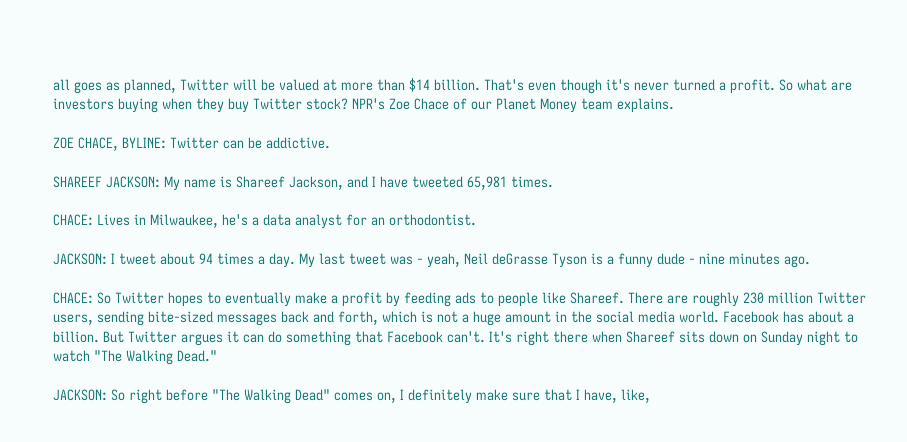all goes as planned, Twitter will be valued at more than $14 billion. That's even though it's never turned a profit. So what are investors buying when they buy Twitter stock? NPR's Zoe Chace of our Planet Money team explains.

ZOE CHACE, BYLINE: Twitter can be addictive.

SHAREEF JACKSON: My name is Shareef Jackson, and I have tweeted 65,981 times.

CHACE: Lives in Milwaukee, he's a data analyst for an orthodontist.

JACKSON: I tweet about 94 times a day. My last tweet was - yeah, Neil deGrasse Tyson is a funny dude - nine minutes ago.

CHACE: So Twitter hopes to eventually make a profit by feeding ads to people like Shareef. There are roughly 230 million Twitter users, sending bite-sized messages back and forth, which is not a huge amount in the social media world. Facebook has about a billion. But Twitter argues it can do something that Facebook can't. It's right there when Shareef sits down on Sunday night to watch "The Walking Dead."

JACKSON: So right before "The Walking Dead" comes on, I definitely make sure that I have, like,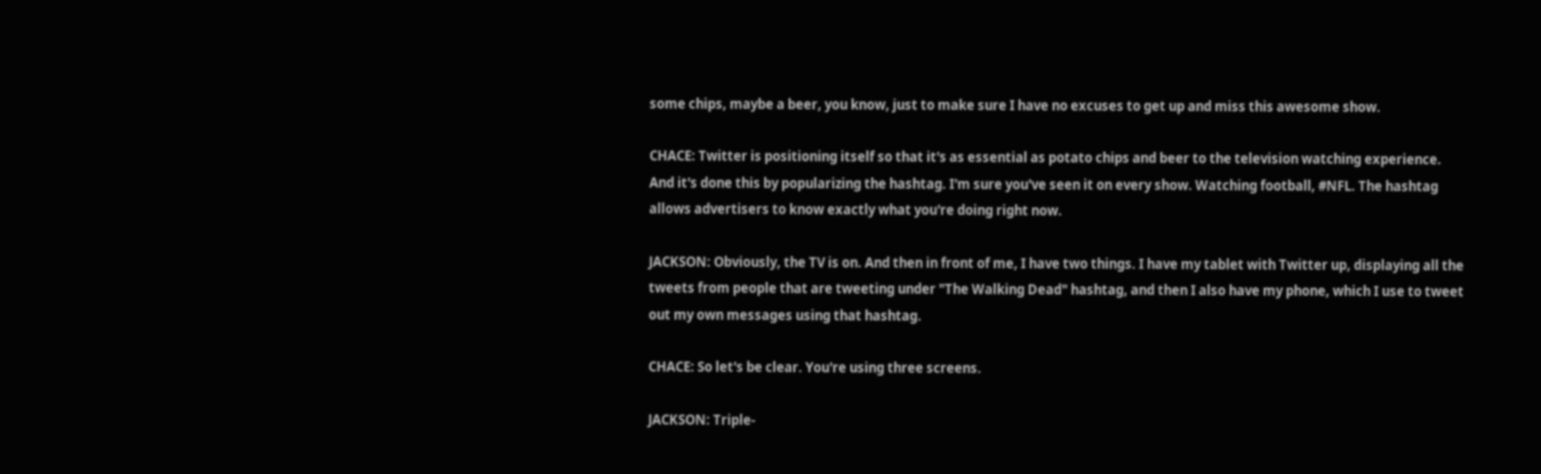some chips, maybe a beer, you know, just to make sure I have no excuses to get up and miss this awesome show.

CHACE: Twitter is positioning itself so that it's as essential as potato chips and beer to the television watching experience. And it's done this by popularizing the hashtag. I'm sure you've seen it on every show. Watching football, #NFL. The hashtag allows advertisers to know exactly what you're doing right now.

JACKSON: Obviously, the TV is on. And then in front of me, I have two things. I have my tablet with Twitter up, displaying all the tweets from people that are tweeting under "The Walking Dead" hashtag, and then I also have my phone, which I use to tweet out my own messages using that hashtag.

CHACE: So let's be clear. You're using three screens.

JACKSON: Triple-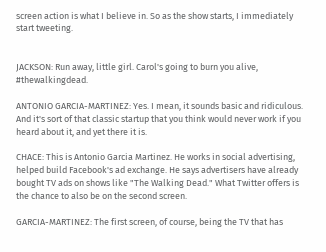screen action is what I believe in. So as the show starts, I immediately start tweeting.


JACKSON: Run away, little girl. Carol's going to burn you alive, #thewalkingdead.

ANTONIO GARCIA-MARTINEZ: Yes. I mean, it sounds basic and ridiculous. And it's sort of that classic startup that you think would never work if you heard about it, and yet there it is.

CHACE: This is Antonio Garcia Martinez. He works in social advertising, helped build Facebook's ad exchange. He says advertisers have already bought TV ads on shows like "The Walking Dead." What Twitter offers is the chance to also be on the second screen.

GARCIA-MARTINEZ: The first screen, of course, being the TV that has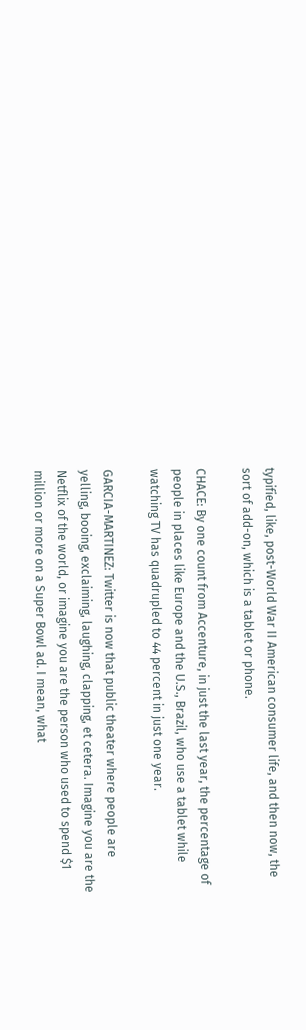typified, like, post-World War II American consumer life, and then now, the sort of add-on, which is a tablet or phone.

CHACE: By one count from Accenture, in just the last year, the percentage of people in places like Europe and the U.S., Brazil, who use a tablet while watching TV has quadrupled to 44 percent in just one year.

GARCIA-MARTINEZ: Twitter is now that public theater where people are yelling, booing, exclaiming, laughing, clapping, et cetera. Imagine you are the Netflix of the world, or imagine you are the person who used to spend $1 million or more on a Super Bowl ad. I mean, what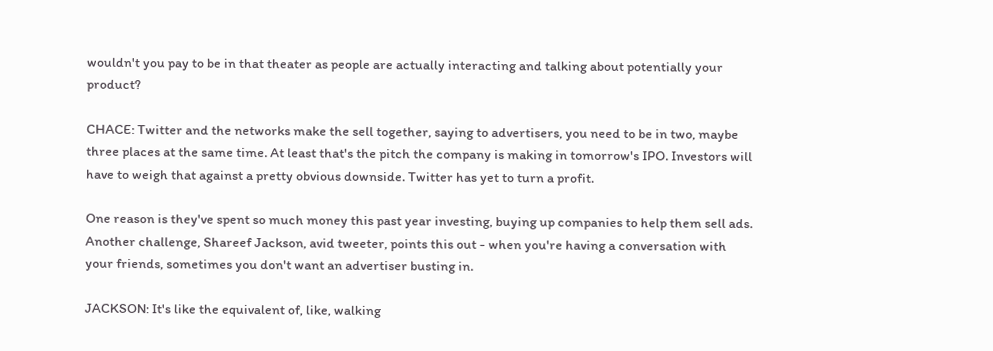wouldn't you pay to be in that theater as people are actually interacting and talking about potentially your product?

CHACE: Twitter and the networks make the sell together, saying to advertisers, you need to be in two, maybe three places at the same time. At least that's the pitch the company is making in tomorrow's IPO. Investors will have to weigh that against a pretty obvious downside. Twitter has yet to turn a profit.

One reason is they've spent so much money this past year investing, buying up companies to help them sell ads. Another challenge, Shareef Jackson, avid tweeter, points this out - when you're having a conversation with your friends, sometimes you don't want an advertiser busting in.

JACKSON: It's like the equivalent of, like, walking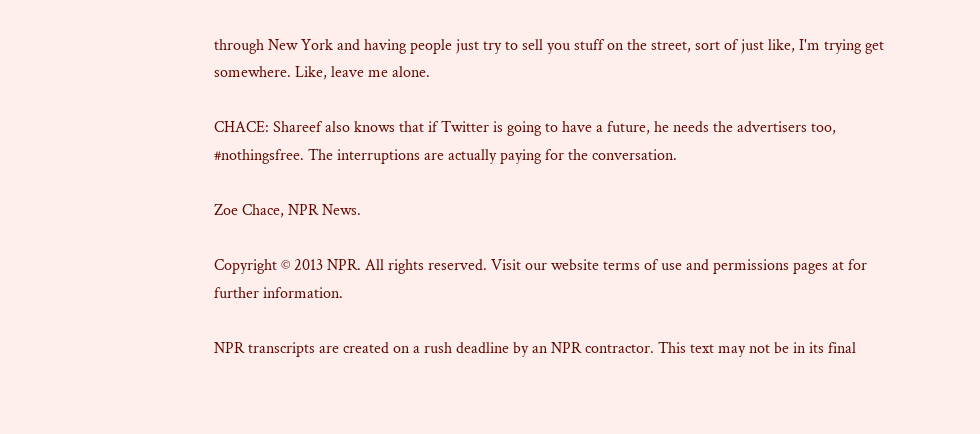through New York and having people just try to sell you stuff on the street, sort of just like, I'm trying get somewhere. Like, leave me alone.

CHACE: Shareef also knows that if Twitter is going to have a future, he needs the advertisers too, #nothingsfree. The interruptions are actually paying for the conversation.

Zoe Chace, NPR News.

Copyright © 2013 NPR. All rights reserved. Visit our website terms of use and permissions pages at for further information.

NPR transcripts are created on a rush deadline by an NPR contractor. This text may not be in its final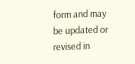form and may be updated or revised in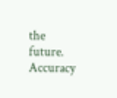the future. Accuracy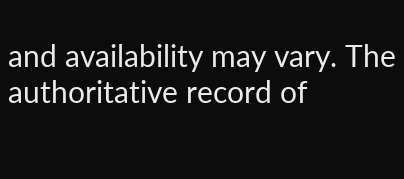and availability may vary. The authoritative record of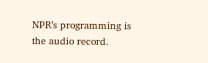NPR’s programming is the audio record.